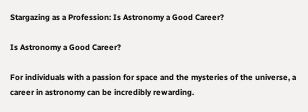Stargazing as a Profession: Is Astronomy a Good Career?

Is Astronomy a Good Career?

For individuals with a passion for space and the mysteries of the universe, a career in astronomy can be incredibly rewarding.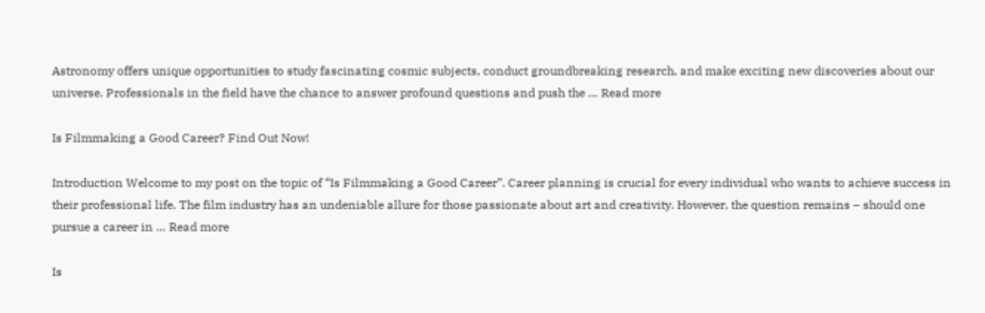Astronomy offers unique opportunities to study fascinating cosmic subjects, conduct groundbreaking research, and make exciting new discoveries about our universe. Professionals in the field have the chance to answer profound questions and push the … Read more

Is Filmmaking a Good Career? Find Out Now!

Introduction Welcome to my post on the topic of “Is Filmmaking a Good Career”. Career planning is crucial for every individual who wants to achieve success in their professional life. The film industry has an undeniable allure for those passionate about art and creativity. However, the question remains – should one pursue a career in … Read more

Is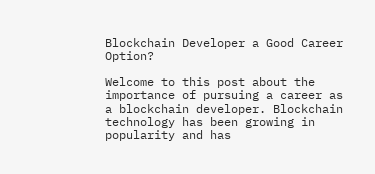Blockchain Developer a Good Career Option?

Welcome to this post about the importance of pursuing a career as a blockchain developer. Blockchain technology has been growing in popularity and has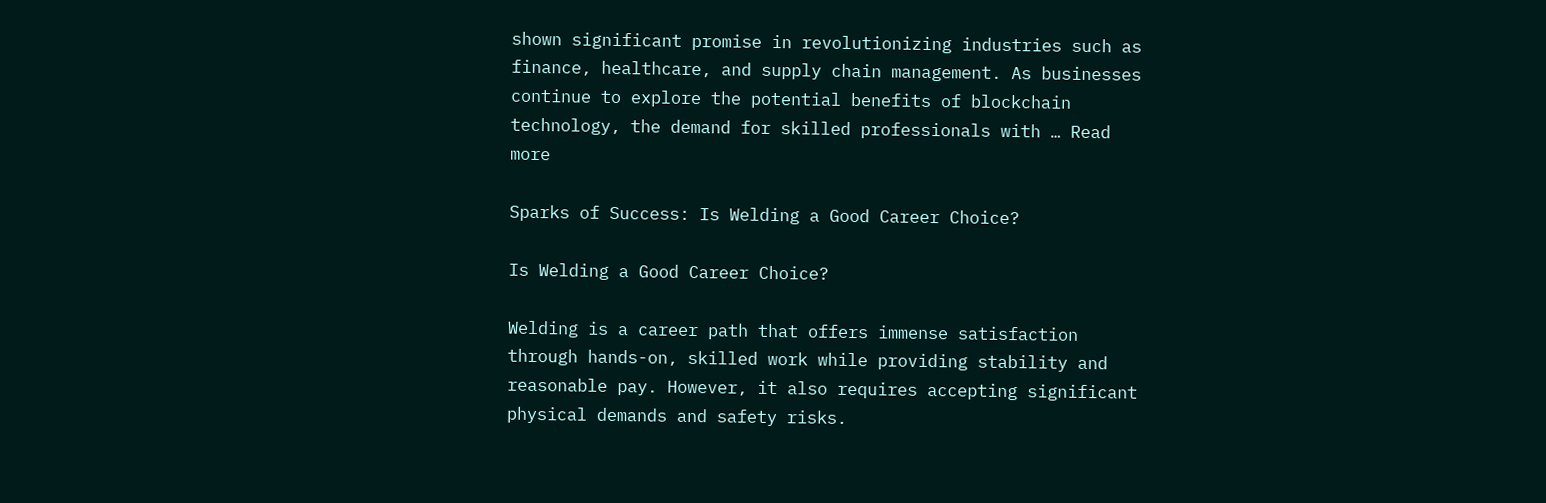shown significant promise in revolutionizing industries such as finance, healthcare, and supply chain management. As businesses continue to explore the potential benefits of blockchain technology, the demand for skilled professionals with … Read more

Sparks of Success: Is Welding a Good Career Choice?

Is Welding a Good Career Choice?

Welding is a career path that offers immense satisfaction through hands-on, skilled work while providing stability and reasonable pay. However, it also requires accepting significant physical demands and safety risks.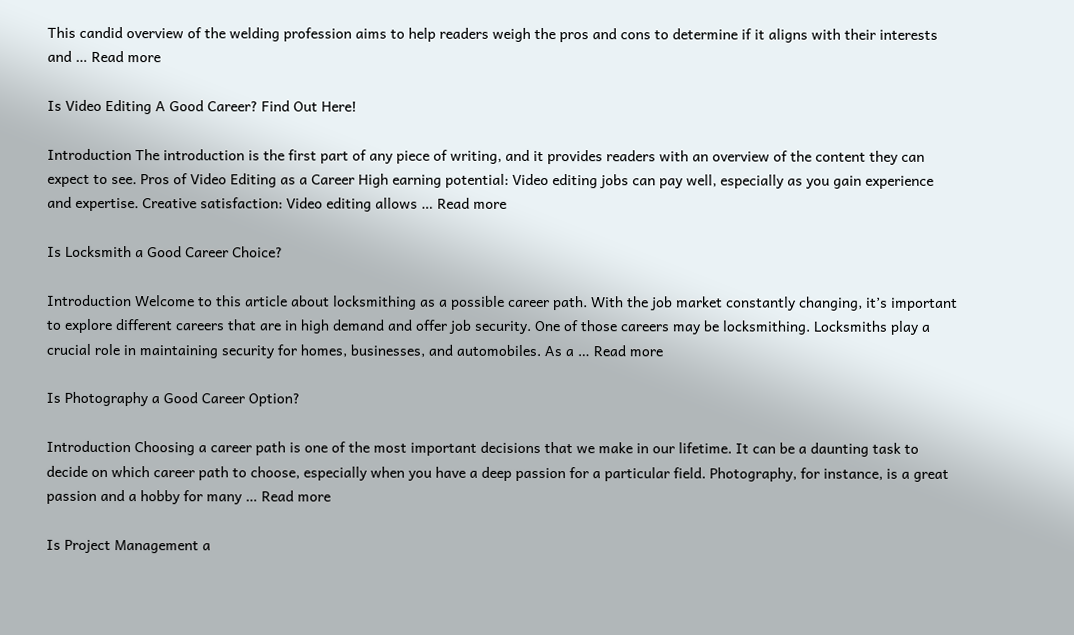This candid overview of the welding profession aims to help readers weigh the pros and cons to determine if it aligns with their interests and … Read more

Is Video Editing A Good Career? Find Out Here!

Introduction The introduction is the first part of any piece of writing, and it provides readers with an overview of the content they can expect to see. Pros of Video Editing as a Career High earning potential: Video editing jobs can pay well, especially as you gain experience and expertise. Creative satisfaction: Video editing allows … Read more

Is Locksmith a Good Career Choice?

Introduction Welcome to this article about locksmithing as a possible career path. With the job market constantly changing, it’s important to explore different careers that are in high demand and offer job security. One of those careers may be locksmithing. Locksmiths play a crucial role in maintaining security for homes, businesses, and automobiles. As a … Read more

Is Photography a Good Career Option?

Introduction Choosing a career path is one of the most important decisions that we make in our lifetime. It can be a daunting task to decide on which career path to choose, especially when you have a deep passion for a particular field. Photography, for instance, is a great passion and a hobby for many … Read more

Is Project Management a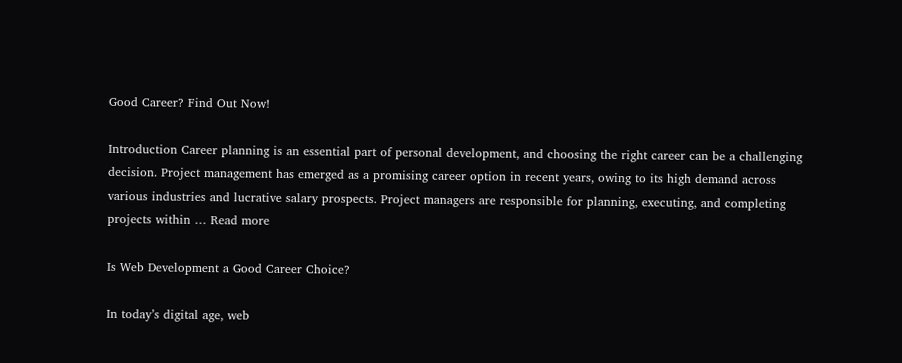Good Career? Find Out Now!

Introduction Career planning is an essential part of personal development, and choosing the right career can be a challenging decision. Project management has emerged as a promising career option in recent years, owing to its high demand across various industries and lucrative salary prospects. Project managers are responsible for planning, executing, and completing projects within … Read more

Is Web Development a Good Career Choice?

In today’s digital age, web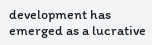development has emerged as a lucrative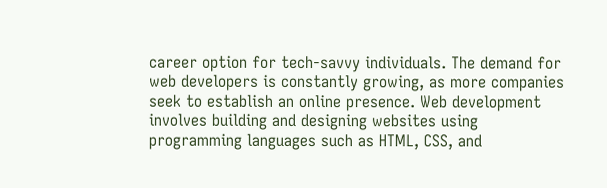career option for tech-savvy individuals. The demand for web developers is constantly growing, as more companies seek to establish an online presence. Web development involves building and designing websites using programming languages such as HTML, CSS, and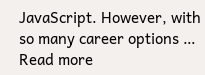JavaScript. However, with so many career options … Read more